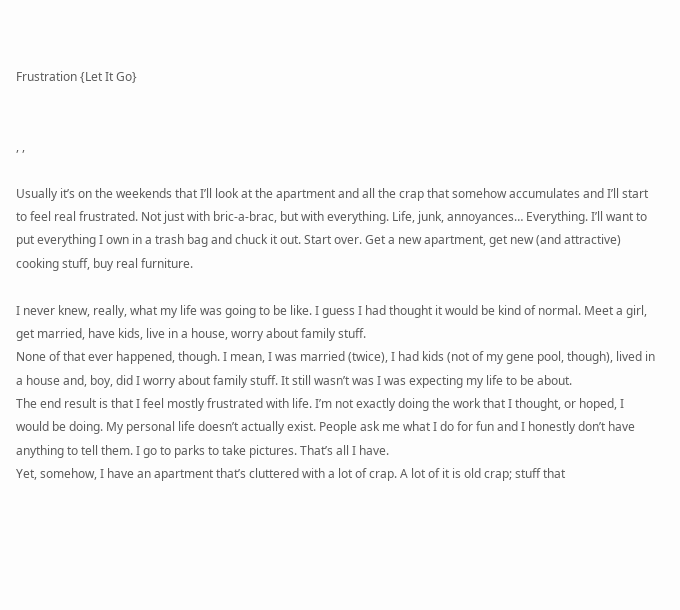Frustration {Let It Go}


, ,

Usually it’s on the weekends that I’ll look at the apartment and all the crap that somehow accumulates and I’ll start to feel real frustrated. Not just with bric-a-brac, but with everything. Life, junk, annoyances… Everything. I’ll want to put everything I own in a trash bag and chuck it out. Start over. Get a new apartment, get new (and attractive) cooking stuff, buy real furniture.

I never knew, really, what my life was going to be like. I guess I had thought it would be kind of normal. Meet a girl, get married, have kids, live in a house, worry about family stuff.
None of that ever happened, though. I mean, I was married (twice), I had kids (not of my gene pool, though), lived in a house and, boy, did I worry about family stuff. It still wasn’t was I was expecting my life to be about.
The end result is that I feel mostly frustrated with life. I’m not exactly doing the work that I thought, or hoped, I would be doing. My personal life doesn’t actually exist. People ask me what I do for fun and I honestly don’t have anything to tell them. I go to parks to take pictures. That’s all I have.
Yet, somehow, I have an apartment that’s cluttered with a lot of crap. A lot of it is old crap; stuff that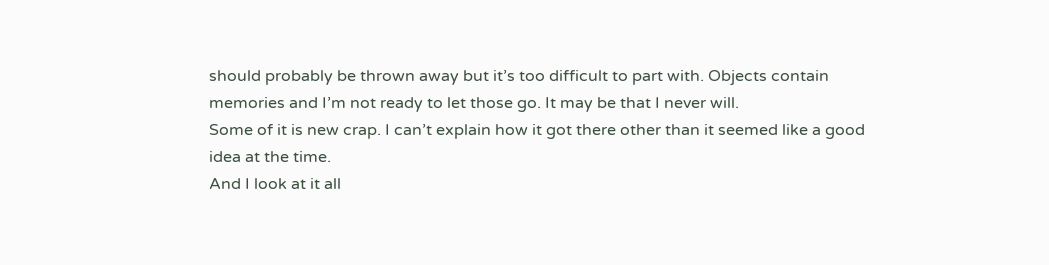should probably be thrown away but it’s too difficult to part with. Objects contain memories and I’m not ready to let those go. It may be that I never will.
Some of it is new crap. I can’t explain how it got there other than it seemed like a good idea at the time.
And I look at it all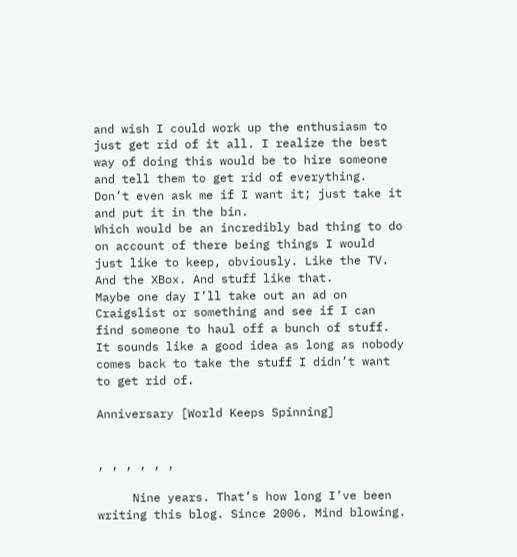and wish I could work up the enthusiasm to just get rid of it all. I realize the best way of doing this would be to hire someone and tell them to get rid of everything. Don’t even ask me if I want it; just take it and put it in the bin.
Which would be an incredibly bad thing to do on account of there being things I would just like to keep, obviously. Like the TV. And the XBox. And stuff like that.
Maybe one day I’ll take out an ad on Craigslist or something and see if I can find someone to haul off a bunch of stuff. It sounds like a good idea as long as nobody comes back to take the stuff I didn’t want to get rid of.

Anniversary [World Keeps Spinning]


, , , , , ,

     Nine years. That’s how long I’ve been writing this blog. Since 2006. Mind blowing.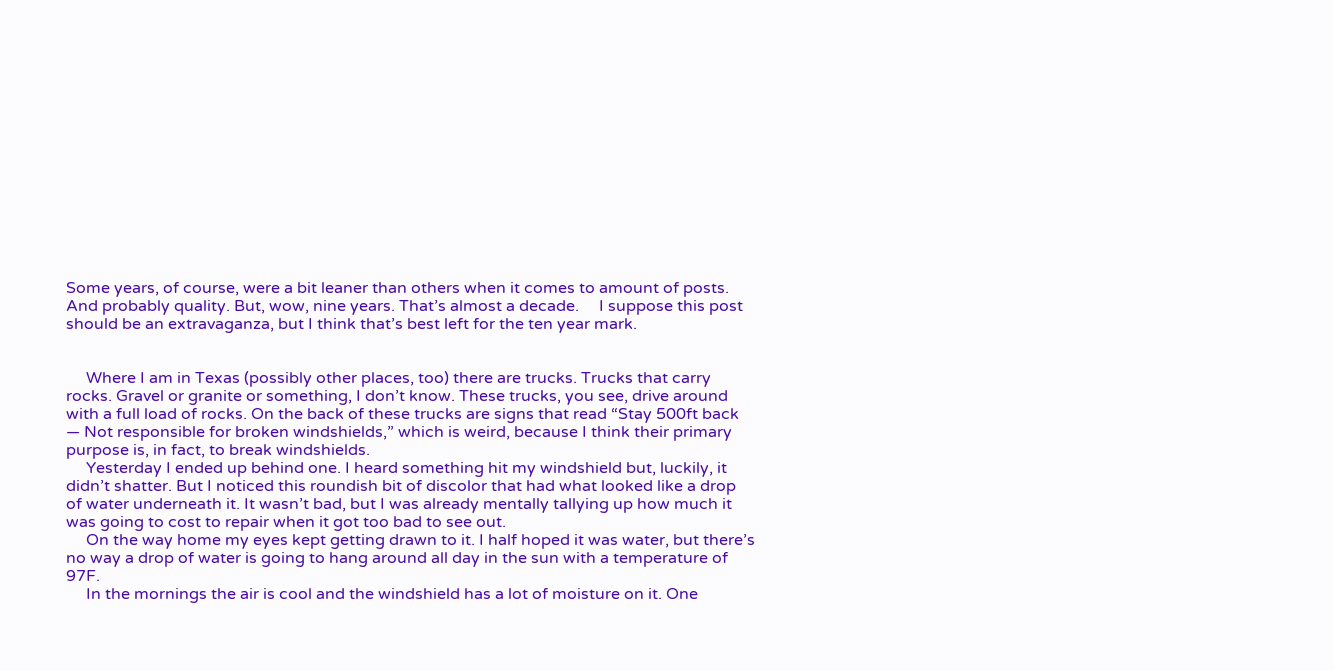Some years, of course, were a bit leaner than others when it comes to amount of posts. And probably quality. But, wow, nine years. That’s almost a decade.     I suppose this post should be an extravaganza, but I think that’s best left for the ten year mark.


     Where I am in Texas (possibly other places, too) there are trucks. Trucks that carry rocks. Gravel or granite or something, I don’t know. These trucks, you see, drive around with a full load of rocks. On the back of these trucks are signs that read “Stay 500ft back — Not responsible for broken windshields,” which is weird, because I think their primary purpose is, in fact, to break windshields.
     Yesterday I ended up behind one. I heard something hit my windshield but, luckily, it didn’t shatter. But I noticed this roundish bit of discolor that had what looked like a drop of water underneath it. It wasn’t bad, but I was already mentally tallying up how much it was going to cost to repair when it got too bad to see out.
     On the way home my eyes kept getting drawn to it. I half hoped it was water, but there’s no way a drop of water is going to hang around all day in the sun with a temperature of 97F.
     In the mornings the air is cool and the windshield has a lot of moisture on it. One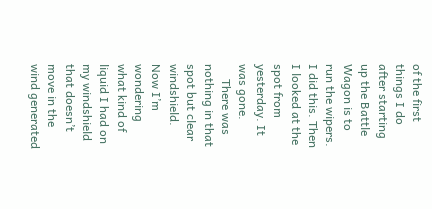of the first things I do after starting up the Battle Wagon is to run the wipers. I did this. Then I looked at the spot from yesterday. It was gone.
     There was nothing in that spot but clear windshield. Now I’m wondering what kind of liquid I had on my windshield that doesn’t move in the wind generated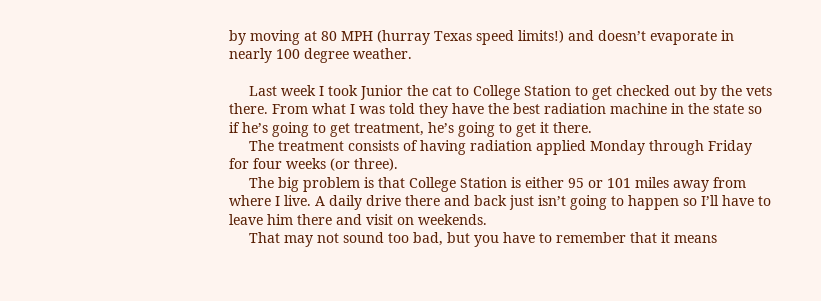by moving at 80 MPH (hurray Texas speed limits!) and doesn’t evaporate in nearly 100 degree weather.

     Last week I took Junior the cat to College Station to get checked out by the vets there. From what I was told they have the best radiation machine in the state so if he’s going to get treatment, he’s going to get it there.
     The treatment consists of having radiation applied Monday through Friday for four weeks (or three).
     The big problem is that College Station is either 95 or 101 miles away from where I live. A daily drive there and back just isn’t going to happen so I’ll have to leave him there and visit on weekends.
     That may not sound too bad, but you have to remember that it means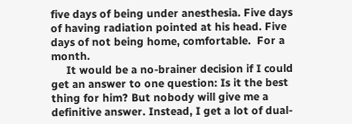five days of being under anesthesia. Five days of having radiation pointed at his head. Five days of not being home, comfortable.  For a month.
     It would be a no-brainer decision if I could get an answer to one question: Is it the best thing for him? But nobody will give me a definitive answer. Instead, I get a lot of dual-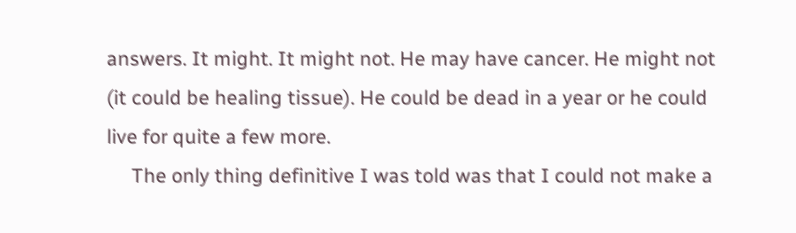answers. It might. It might not. He may have cancer. He might not (it could be healing tissue). He could be dead in a year or he could live for quite a few more.
     The only thing definitive I was told was that I could not make a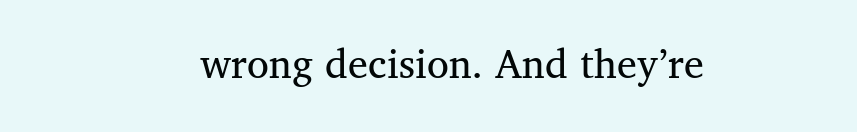wrong decision. And they’re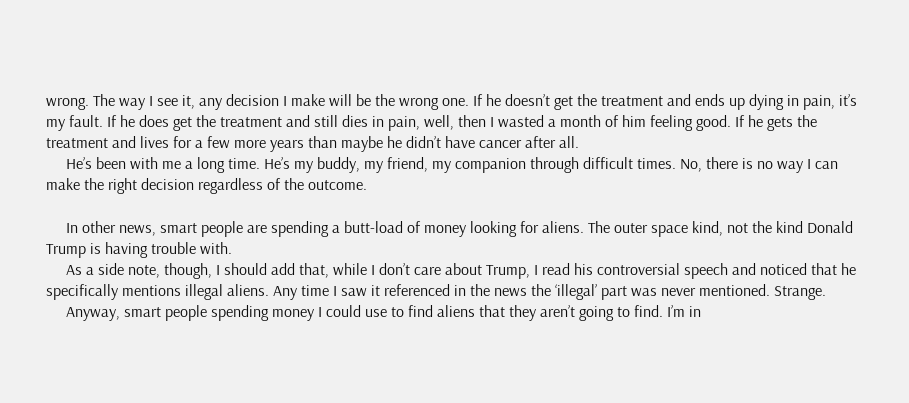wrong. The way I see it, any decision I make will be the wrong one. If he doesn’t get the treatment and ends up dying in pain, it’s my fault. If he does get the treatment and still dies in pain, well, then I wasted a month of him feeling good. If he gets the treatment and lives for a few more years than maybe he didn’t have cancer after all.
     He’s been with me a long time. He’s my buddy, my friend, my companion through difficult times. No, there is no way I can make the right decision regardless of the outcome.

     In other news, smart people are spending a butt-load of money looking for aliens. The outer space kind, not the kind Donald Trump is having trouble with.
     As a side note, though, I should add that, while I don’t care about Trump, I read his controversial speech and noticed that he specifically mentions illegal aliens. Any time I saw it referenced in the news the ‘illegal’ part was never mentioned. Strange.
     Anyway, smart people spending money I could use to find aliens that they aren’t going to find. I’m in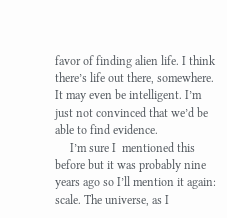favor of finding alien life. I think there’s life out there, somewhere. It may even be intelligent. I’m just not convinced that we’d be able to find evidence.
     I’m sure I  mentioned this before but it was probably nine years ago so I’ll mention it again: scale. The universe, as I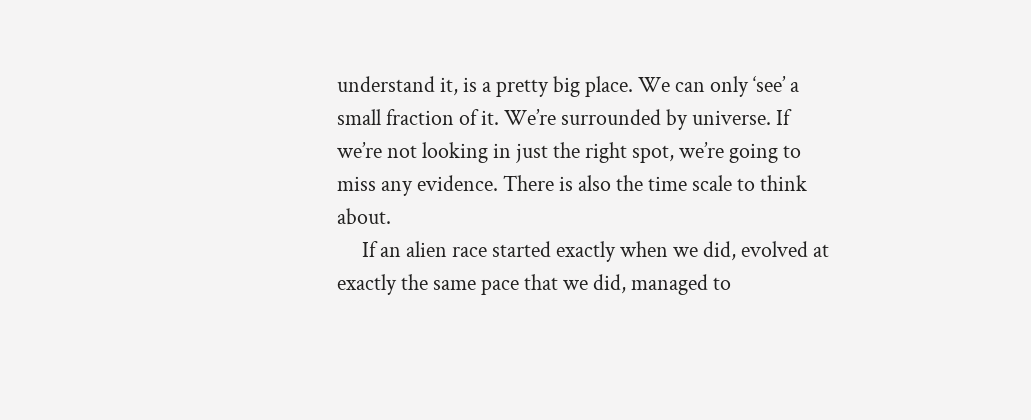understand it, is a pretty big place. We can only ‘see’ a small fraction of it. We’re surrounded by universe. If we’re not looking in just the right spot, we’re going to miss any evidence. There is also the time scale to think about.
     If an alien race started exactly when we did, evolved at exactly the same pace that we did, managed to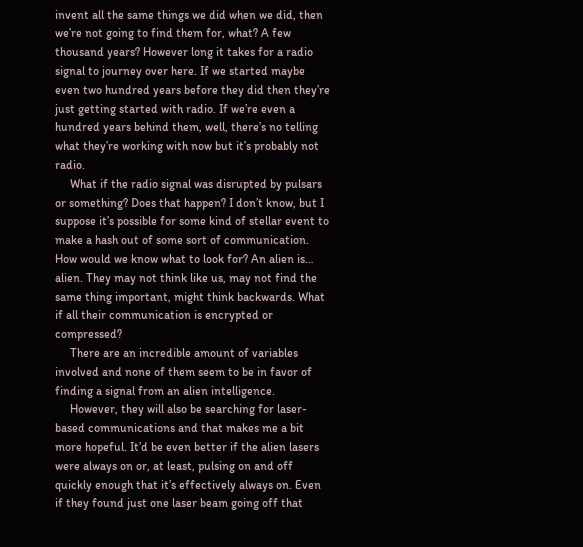invent all the same things we did when we did, then we’re not going to find them for, what? A few thousand years? However long it takes for a radio signal to journey over here. If we started maybe even two hundred years before they did then they’re just getting started with radio. If we’re even a hundred years behind them, well, there’s no telling what they’re working with now but it’s probably not radio.
     What if the radio signal was disrupted by pulsars or something? Does that happen? I don’t know, but I suppose it’s possible for some kind of stellar event to make a hash out of some sort of communication. How would we know what to look for? An alien is… alien. They may not think like us, may not find the same thing important, might think backwards. What if all their communication is encrypted or compressed?
     There are an incredible amount of variables involved and none of them seem to be in favor of finding a signal from an alien intelligence.
     However, they will also be searching for laser-based communications and that makes me a bit more hopeful. It’d be even better if the alien lasers were always on or, at least, pulsing on and off quickly enough that it’s effectively always on. Even if they found just one laser beam going off that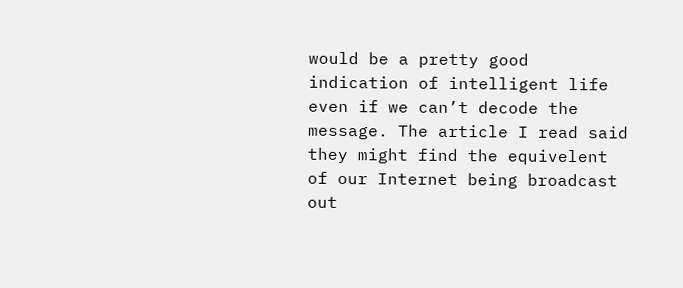would be a pretty good indication of intelligent life even if we can’t decode the message. The article I read said they might find the equivelent of our Internet being broadcast out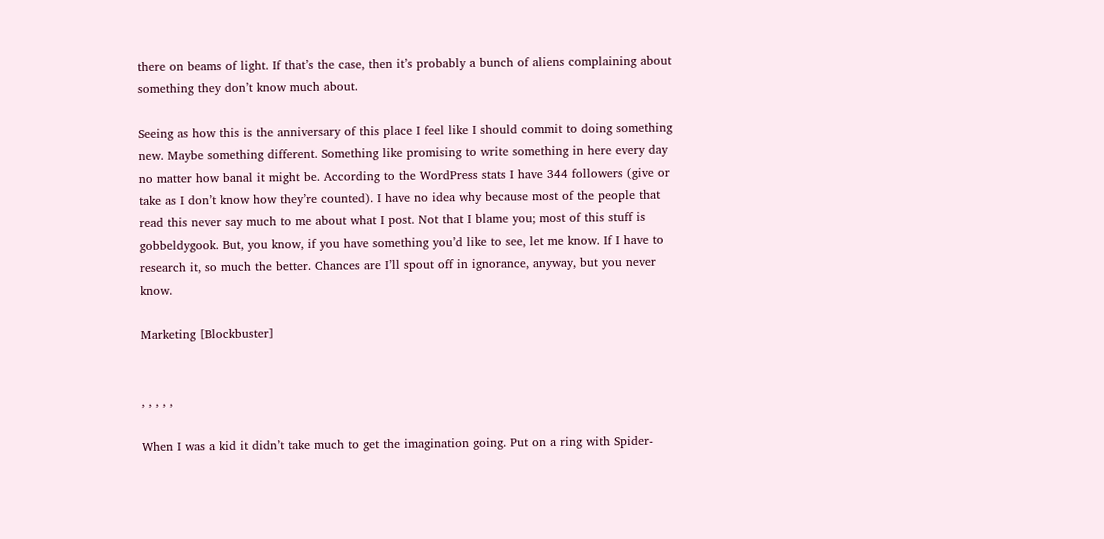there on beams of light. If that’s the case, then it’s probably a bunch of aliens complaining about something they don’t know much about.

Seeing as how this is the anniversary of this place I feel like I should commit to doing something new. Maybe something different. Something like promising to write something in here every day no matter how banal it might be. According to the WordPress stats I have 344 followers (give or take as I don’t know how they’re counted). I have no idea why because most of the people that read this never say much to me about what I post. Not that I blame you; most of this stuff is gobbeldygook. But, you know, if you have something you’d like to see, let me know. If I have to research it, so much the better. Chances are I’ll spout off in ignorance, anyway, but you never know.

Marketing [Blockbuster]


, , , , ,

When I was a kid it didn’t take much to get the imagination going. Put on a ring with Spider-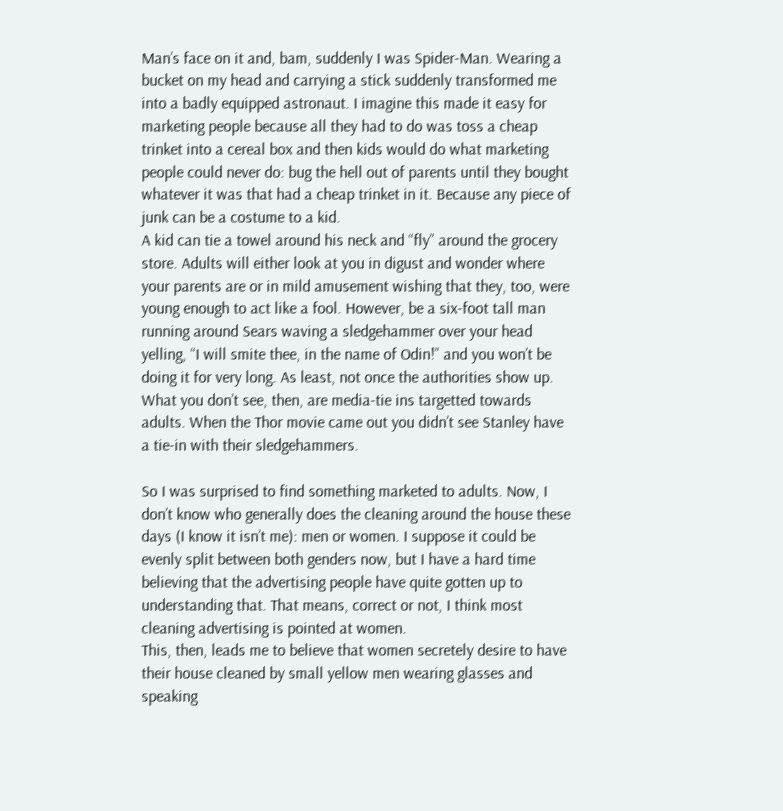Man’s face on it and, bam, suddenly I was Spider-Man. Wearing a bucket on my head and carrying a stick suddenly transformed me into a badly equipped astronaut. I imagine this made it easy for marketing people because all they had to do was toss a cheap trinket into a cereal box and then kids would do what marketing people could never do: bug the hell out of parents until they bought whatever it was that had a cheap trinket in it. Because any piece of junk can be a costume to a kid.
A kid can tie a towel around his neck and “fly” around the grocery store. Adults will either look at you in digust and wonder where your parents are or in mild amusement wishing that they, too, were young enough to act like a fool. However, be a six-foot tall man running around Sears waving a sledgehammer over your head yelling, “I will smite thee, in the name of Odin!” and you won’t be doing it for very long. As least, not once the authorities show up.
What you don’t see, then, are media-tie ins targetted towards adults. When the Thor movie came out you didn’t see Stanley have a tie-in with their sledgehammers.

So I was surprised to find something marketed to adults. Now, I don’t know who generally does the cleaning around the house these days (I know it isn’t me): men or women. I suppose it could be evenly split between both genders now, but I have a hard time believing that the advertising people have quite gotten up to understanding that. That means, correct or not, I think most cleaning advertising is pointed at women.
This, then, leads me to believe that women secretely desire to have their house cleaned by small yellow men wearing glasses and speaking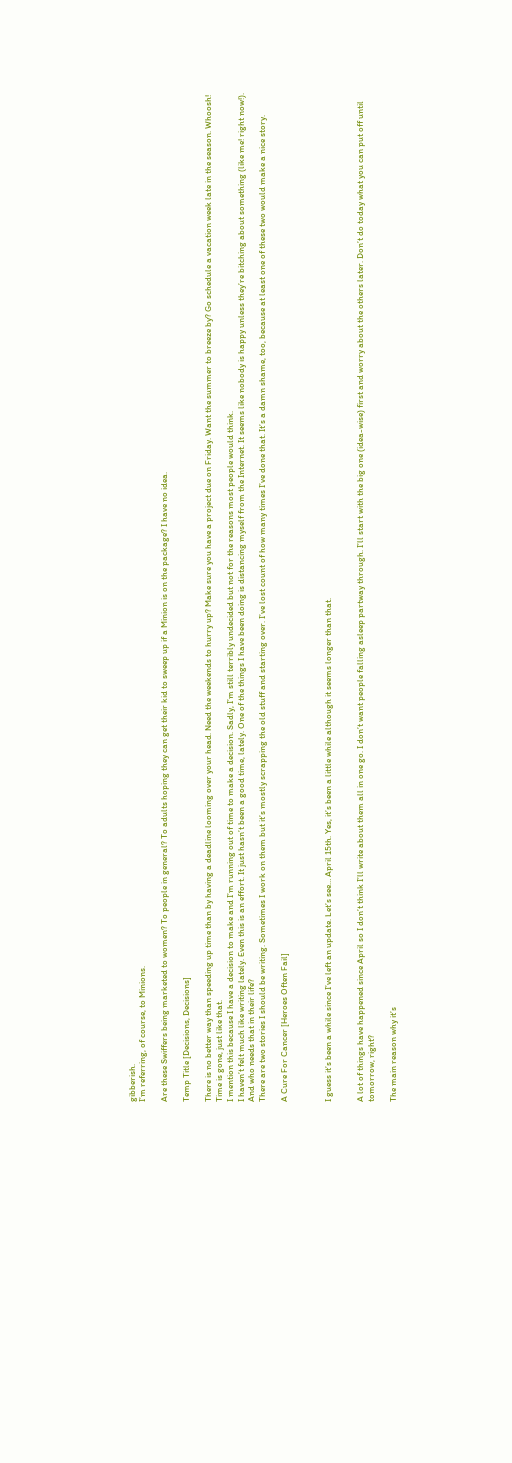gibberish.
I’m referring, of course, to Minions.

Are these Swiffers being marketed to women? To people in general? To adults hoping they can get their kid to sweep up if a Minion is on the package? I have no idea.

Temp Title [Decisions, Decisions]

There is no better way than speeding up time than by having a deadline looming over your head. Need the weekends to hurry up? Make sure you have a project due on Friday. Want the summer to breeze by? Go schedule a vacation week late in the season. Whoosh! Time is gone, just like that.
I mention this because I have a decision to make and I’m running out of time to make a decision. Sadly, I’m still terribly undecided but not for the reasons most people would think.
I haven’t felt much like writing lately. Even this is an effort. It just hasn’t been a good time, lately. One of the things I have been doing is distancing myself from the Internet. It seems like nobody is happy unless they’re bitching about something (like me! right now!). And who needs that in their life?
There are two stories I should be writing. Sometimes I work on them but it’s mostly scrapping the old stuff and starting over. I’ve lost count of how many times I’ve done that. It’s a damn shame, too, because at least one of these two would make a nice story.

A Cure For Cancer [Heroes Often Fail]



I guess it’s been a while since I’ve left an update. Let’s see… April 15th. Yes, it’s been a little while although it seems longer than that.


A lot of things have happened since April so I don’t think I’ll write about them all in one go. I don’t want people falling asleep partway through. I’ll start with the big one (idea-wise) first and worry about the others later. Don’t do today what you can put off until tomorrow, right?

The main reason why it’s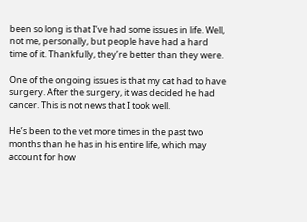been so long is that I’ve had some issues in life. Well, not me, personally, but people have had a hard time of it. Thankfully, they’re better than they were.

One of the ongoing issues is that my cat had to have surgery. After the surgery, it was decided he had cancer. This is not news that I took well.

He’s been to the vet more times in the past two months than he has in his entire life, which may account for how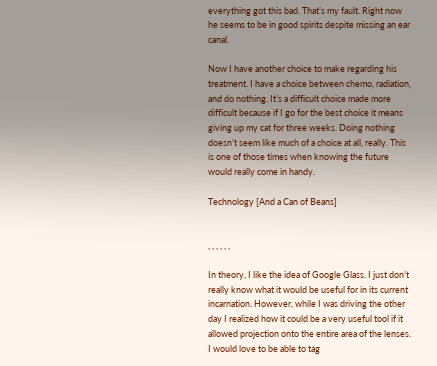everything got this bad. That’s my fault. Right now he seems to be in good spirits despite missing an ear canal.

Now I have another choice to make regarding his treatment. I have a choice between chemo, radiation, and do nothing. It’s a difficult choice made more difficult because if I go for the best choice it means giving up my cat for three weeks. Doing nothing doesn’t seem like much of a choice at all, really. This is one of those times when knowing the future would really come in handy.

Technology [And a Can of Beans]


, , , , , ,

In theory, I like the idea of Google Glass. I just don’t really know what it would be useful for in its current incarnation. However, while I was driving the other day I realized how it could be a very useful tool if it allowed projection onto the entire area of the lenses. I would love to be able to tag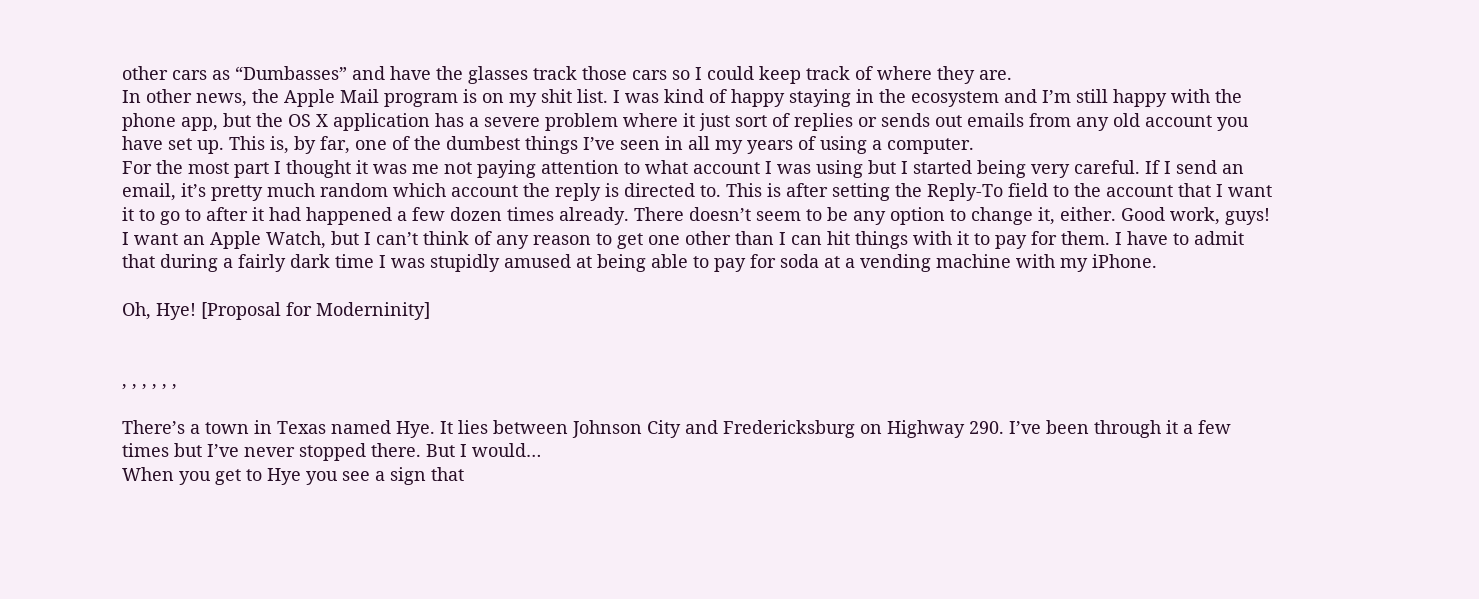other cars as “Dumbasses” and have the glasses track those cars so I could keep track of where they are.
In other news, the Apple Mail program is on my shit list. I was kind of happy staying in the ecosystem and I’m still happy with the phone app, but the OS X application has a severe problem where it just sort of replies or sends out emails from any old account you have set up. This is, by far, one of the dumbest things I’ve seen in all my years of using a computer.
For the most part I thought it was me not paying attention to what account I was using but I started being very careful. If I send an email, it’s pretty much random which account the reply is directed to. This is after setting the Reply-To field to the account that I want it to go to after it had happened a few dozen times already. There doesn’t seem to be any option to change it, either. Good work, guys!
I want an Apple Watch, but I can’t think of any reason to get one other than I can hit things with it to pay for them. I have to admit that during a fairly dark time I was stupidly amused at being able to pay for soda at a vending machine with my iPhone.

Oh, Hye! [Proposal for Moderninity]


, , , , , ,

There’s a town in Texas named Hye. It lies between Johnson City and Fredericksburg on Highway 290. I’ve been through it a few times but I’ve never stopped there. But I would…
When you get to Hye you see a sign that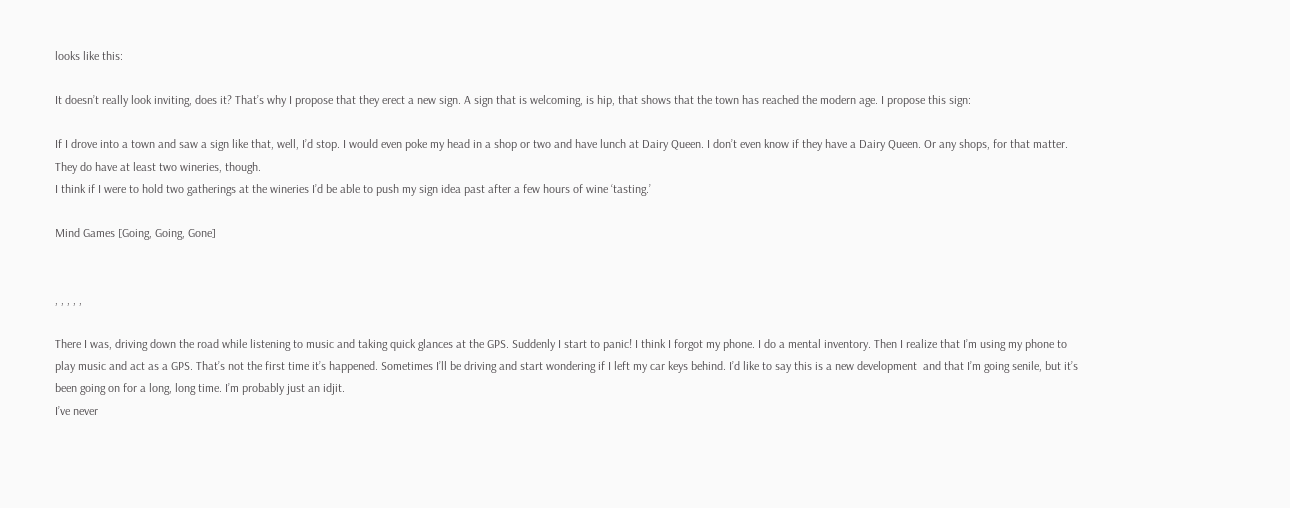looks like this:

It doesn’t really look inviting, does it? That’s why I propose that they erect a new sign. A sign that is welcoming, is hip, that shows that the town has reached the modern age. I propose this sign:

If I drove into a town and saw a sign like that, well, I’d stop. I would even poke my head in a shop or two and have lunch at Dairy Queen. I don’t even know if they have a Dairy Queen. Or any shops, for that matter. They do have at least two wineries, though.
I think if I were to hold two gatherings at the wineries I’d be able to push my sign idea past after a few hours of wine ‘tasting.’

Mind Games [Going, Going, Gone]


, , , , ,

There I was, driving down the road while listening to music and taking quick glances at the GPS. Suddenly I start to panic! I think I forgot my phone. I do a mental inventory. Then I realize that I’m using my phone to play music and act as a GPS. That’s not the first time it’s happened. Sometimes I’ll be driving and start wondering if I left my car keys behind. I’d like to say this is a new development  and that I’m going senile, but it’s been going on for a long, long time. I’m probably just an idjit.
I’ve never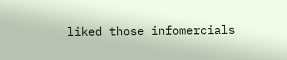liked those infomercials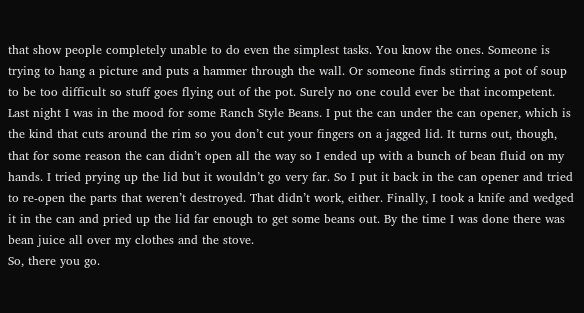that show people completely unable to do even the simplest tasks. You know the ones. Someone is trying to hang a picture and puts a hammer through the wall. Or someone finds stirring a pot of soup to be too difficult so stuff goes flying out of the pot. Surely no one could ever be that incompetent.
Last night I was in the mood for some Ranch Style Beans. I put the can under the can opener, which is the kind that cuts around the rim so you don’t cut your fingers on a jagged lid. It turns out, though, that for some reason the can didn’t open all the way so I ended up with a bunch of bean fluid on my hands. I tried prying up the lid but it wouldn’t go very far. So I put it back in the can opener and tried to re-open the parts that weren’t destroyed. That didn’t work, either. Finally, I took a knife and wedged it in the can and pried up the lid far enough to get some beans out. By the time I was done there was bean juice all over my clothes and the stove.
So, there you go.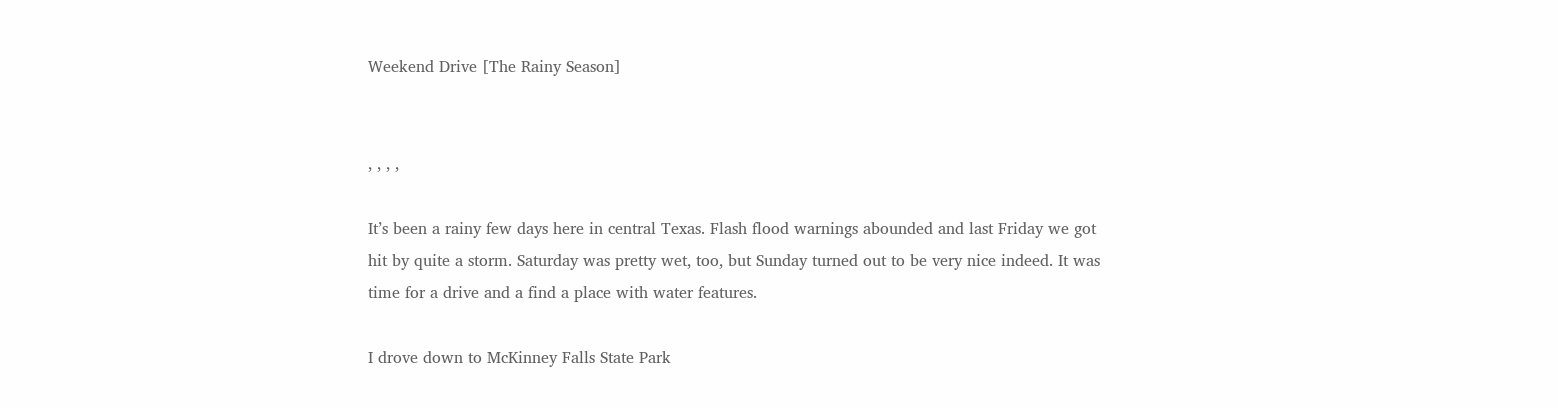Weekend Drive [The Rainy Season]


, , , ,

It’s been a rainy few days here in central Texas. Flash flood warnings abounded and last Friday we got hit by quite a storm. Saturday was pretty wet, too, but Sunday turned out to be very nice indeed. It was time for a drive and a find a place with water features.

I drove down to McKinney Falls State Park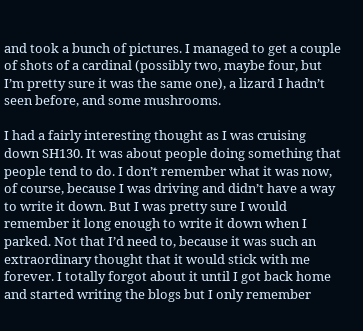and took a bunch of pictures. I managed to get a couple of shots of a cardinal (possibly two, maybe four, but I’m pretty sure it was the same one), a lizard I hadn’t seen before, and some mushrooms.

I had a fairly interesting thought as I was cruising down SH130. It was about people doing something that people tend to do. I don’t remember what it was now, of course, because I was driving and didn’t have a way to write it down. But I was pretty sure I would remember it long enough to write it down when I parked. Not that I’d need to, because it was such an extraordinary thought that it would stick with me forever. I totally forgot about it until I got back home and started writing the blogs but I only remember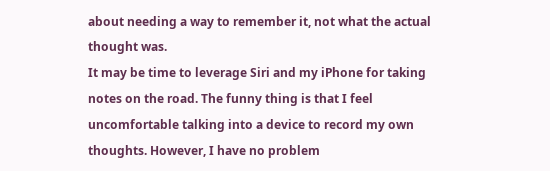about needing a way to remember it, not what the actual thought was.
It may be time to leverage Siri and my iPhone for taking notes on the road. The funny thing is that I feel uncomfortable talking into a device to record my own thoughts. However, I have no problem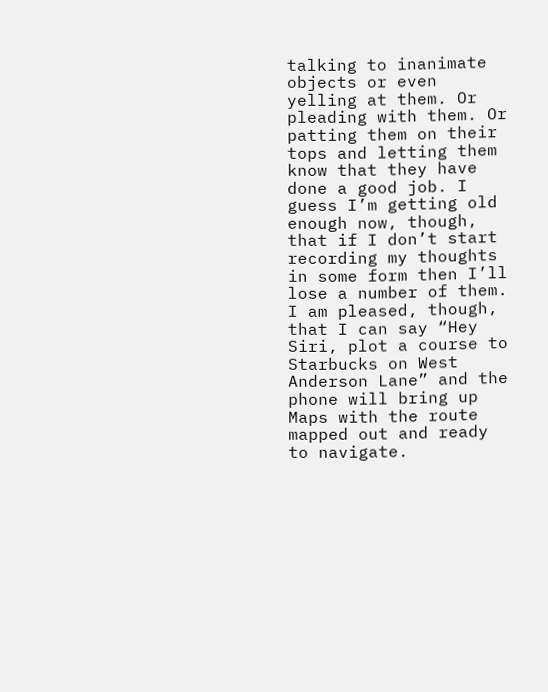talking to inanimate objects or even yelling at them. Or pleading with them. Or patting them on their tops and letting them know that they have done a good job. I guess I’m getting old enough now, though, that if I don’t start recording my thoughts in some form then I’ll lose a number of them.
I am pleased, though, that I can say “Hey Siri, plot a course to Starbucks on West Anderson Lane” and the phone will bring up Maps with the route mapped out and ready to navigate.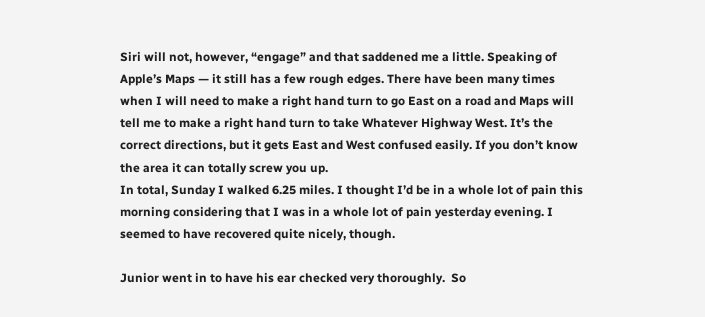Siri will not, however, “engage” and that saddened me a little. Speaking of Apple’s Maps — it still has a few rough edges. There have been many times when I will need to make a right hand turn to go East on a road and Maps will tell me to make a right hand turn to take Whatever Highway West. It’s the correct directions, but it gets East and West confused easily. If you don’t know the area it can totally screw you up.
In total, Sunday I walked 6.25 miles. I thought I’d be in a whole lot of pain this morning considering that I was in a whole lot of pain yesterday evening. I seemed to have recovered quite nicely, though.

Junior went in to have his ear checked very thoroughly.  So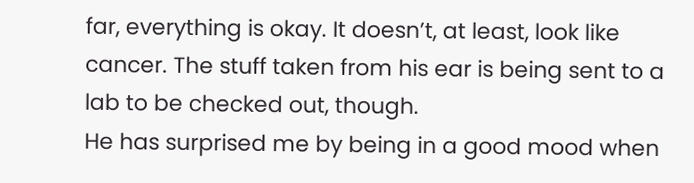far, everything is okay. It doesn’t, at least, look like cancer. The stuff taken from his ear is being sent to a lab to be checked out, though.
He has surprised me by being in a good mood when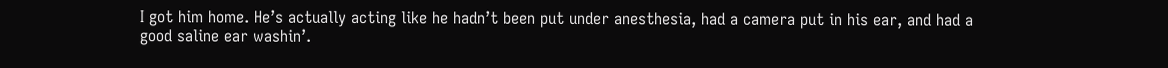I got him home. He’s actually acting like he hadn’t been put under anesthesia, had a camera put in his ear, and had a good saline ear washin’.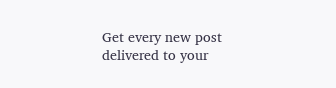Get every new post delivered to your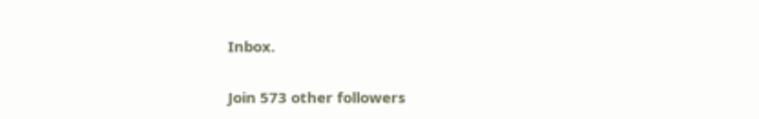Inbox.

Join 573 other followers